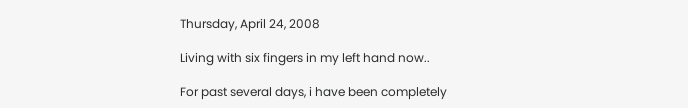Thursday, April 24, 2008

Living with six fingers in my left hand now..

For past several days, i have been completely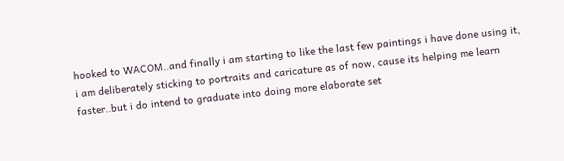hooked to WACOM..and finally i am starting to like the last few paintings i have done using it, i am deliberately sticking to portraits and caricature as of now, cause its helping me learn faster..but i do intend to graduate into doing more elaborate set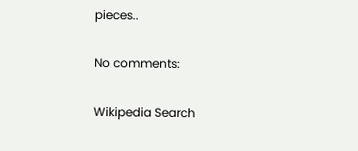pieces..

No comments:

Wikipedia Search